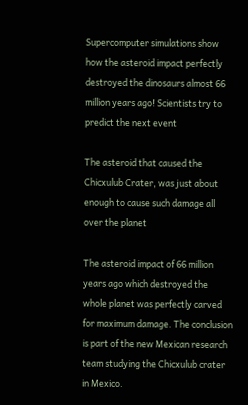Supercomputer simulations show how the asteroid impact perfectly destroyed the dinosaurs almost 66 million years ago! Scientists try to predict the next event

The asteroid that caused the Chicxulub Crater, was just about enough to cause such damage all over the planet

The asteroid impact of 66 million years ago which destroyed the whole planet was perfectly carved for maximum damage. The conclusion is part of the new Mexican research team studying the Chicxulub crater in Mexico.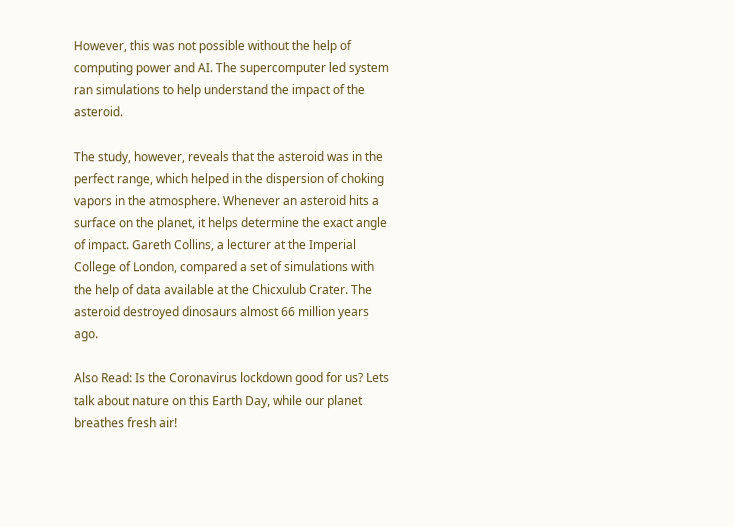However, this was not possible without the help of computing power and AI. The supercomputer led system ran simulations to help understand the impact of the asteroid.

The study, however, reveals that the asteroid was in the perfect range, which helped in the dispersion of choking vapors in the atmosphere. Whenever an asteroid hits a surface on the planet, it helps determine the exact angle of impact. Gareth Collins, a lecturer at the Imperial College of London, compared a set of simulations with the help of data available at the Chicxulub Crater. The asteroid destroyed dinosaurs almost 66 million years ago.

Also Read: Is the Coronavirus lockdown good for us? Lets talk about nature on this Earth Day, while our planet breathes fresh air!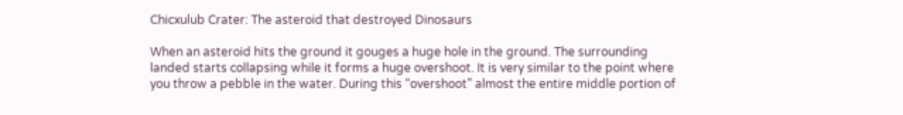Chicxulub Crater: The asteroid that destroyed Dinosaurs

When an asteroid hits the ground it gouges a huge hole in the ground. The surrounding landed starts collapsing while it forms a huge overshoot. It is very similar to the point where you throw a pebble in the water. During this “overshoot” almost the entire middle portion of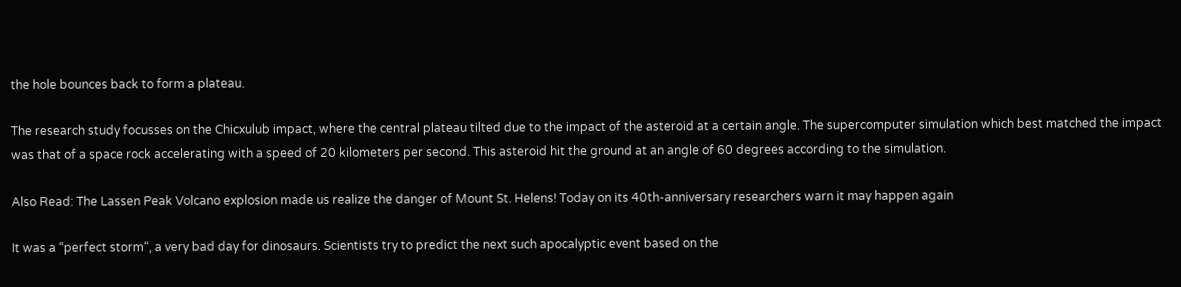the hole bounces back to form a plateau.

The research study focusses on the Chicxulub impact, where the central plateau tilted due to the impact of the asteroid at a certain angle. The supercomputer simulation which best matched the impact was that of a space rock accelerating with a speed of 20 kilometers per second. This asteroid hit the ground at an angle of 60 degrees according to the simulation.

Also Read: The Lassen Peak Volcano explosion made us realize the danger of Mount St. Helens! Today on its 40th-anniversary researchers warn it may happen again

It was a “perfect storm“, a very bad day for dinosaurs. Scientists try to predict the next such apocalyptic event based on the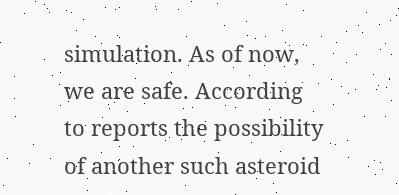simulation. As of now, we are safe. According to reports the possibility of another such asteroid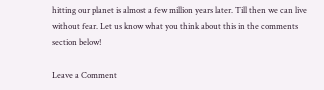hitting our planet is almost a few million years later. Till then we can live without fear. Let us know what you think about this in the comments section below!

Leave a Comment